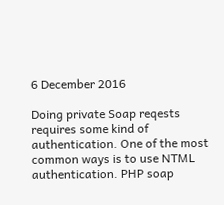6 December 2016

Doing private Soap reqests requires some kind of authentication. One of the most common ways is to use NTML authentication. PHP soap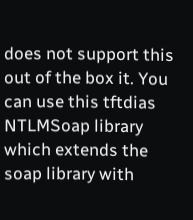does not support this out of the box it. You can use this tftdias NTLMSoap library which extends the soap library with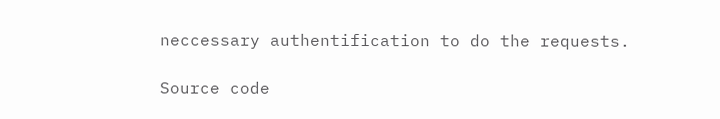neccessary authentification to do the requests.

Source code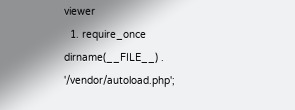viewer
  1. require_once dirname(__FILE__) . '/vendor/autoload.php';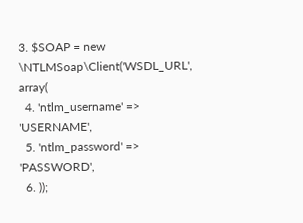3. $SOAP = new \NTLMSoap\Client('WSDL_URL', array(
  4. 'ntlm_username' => 'USERNAME',
  5. 'ntlm_password' => 'PASSWORD',
  6. ));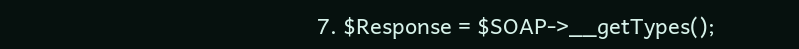7. $Response = $SOAP->__getTypes();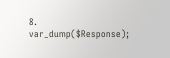8. var_dump($Response);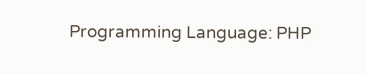Programming Language: PHP